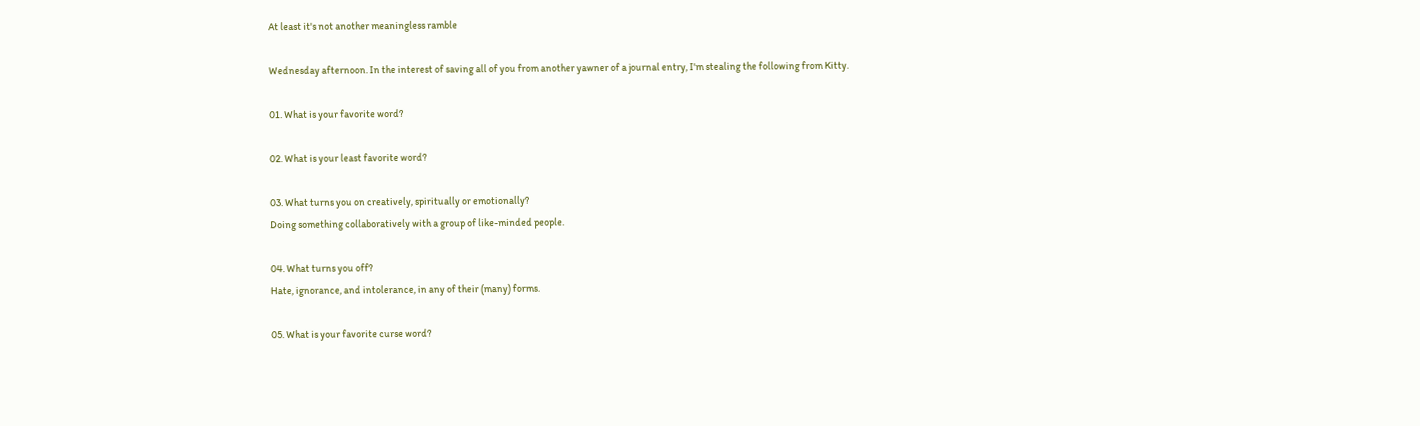At least it's not another meaningless ramble

Wednesday afternoon. In the interest of saving all of you from another yawner of a journal entry, I'm stealing the following from Kitty.

01. What is your favorite word?

02. What is your least favorite word?

03. What turns you on creatively, spiritually or emotionally?
Doing something collaboratively with a group of like-minded people.

04. What turns you off?
Hate, ignorance, and intolerance, in any of their (many) forms.

05. What is your favorite curse word?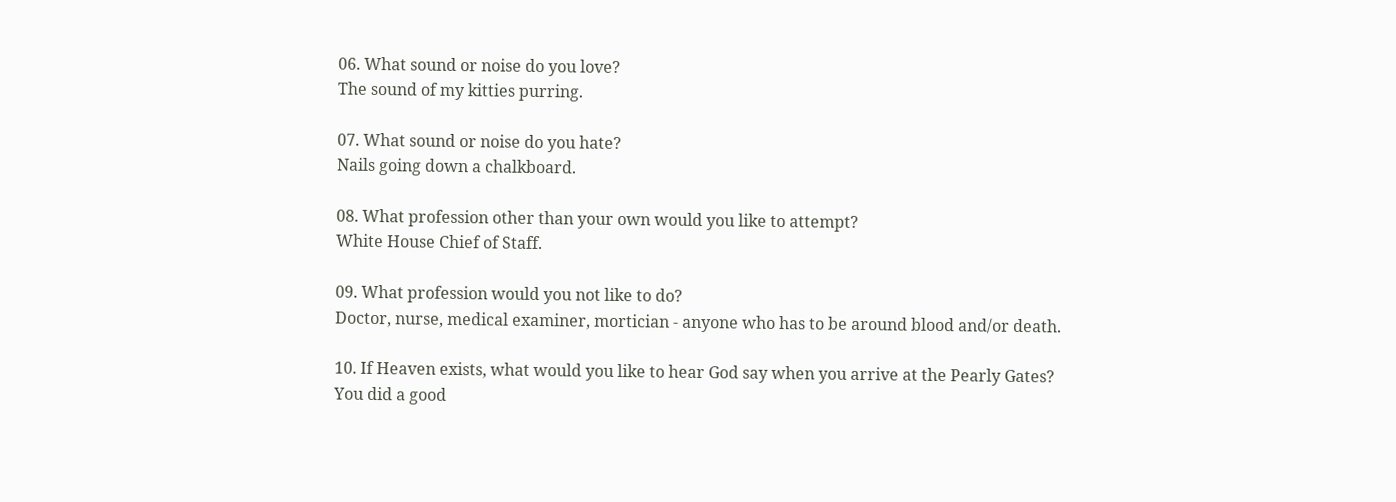06. What sound or noise do you love?
The sound of my kitties purring.

07. What sound or noise do you hate?
Nails going down a chalkboard.

08. What profession other than your own would you like to attempt?
White House Chief of Staff.

09. What profession would you not like to do?
Doctor, nurse, medical examiner, mortician - anyone who has to be around blood and/or death.

10. If Heaven exists, what would you like to hear God say when you arrive at the Pearly Gates?
You did a good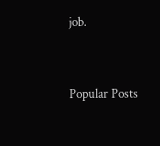job.


Popular Posts